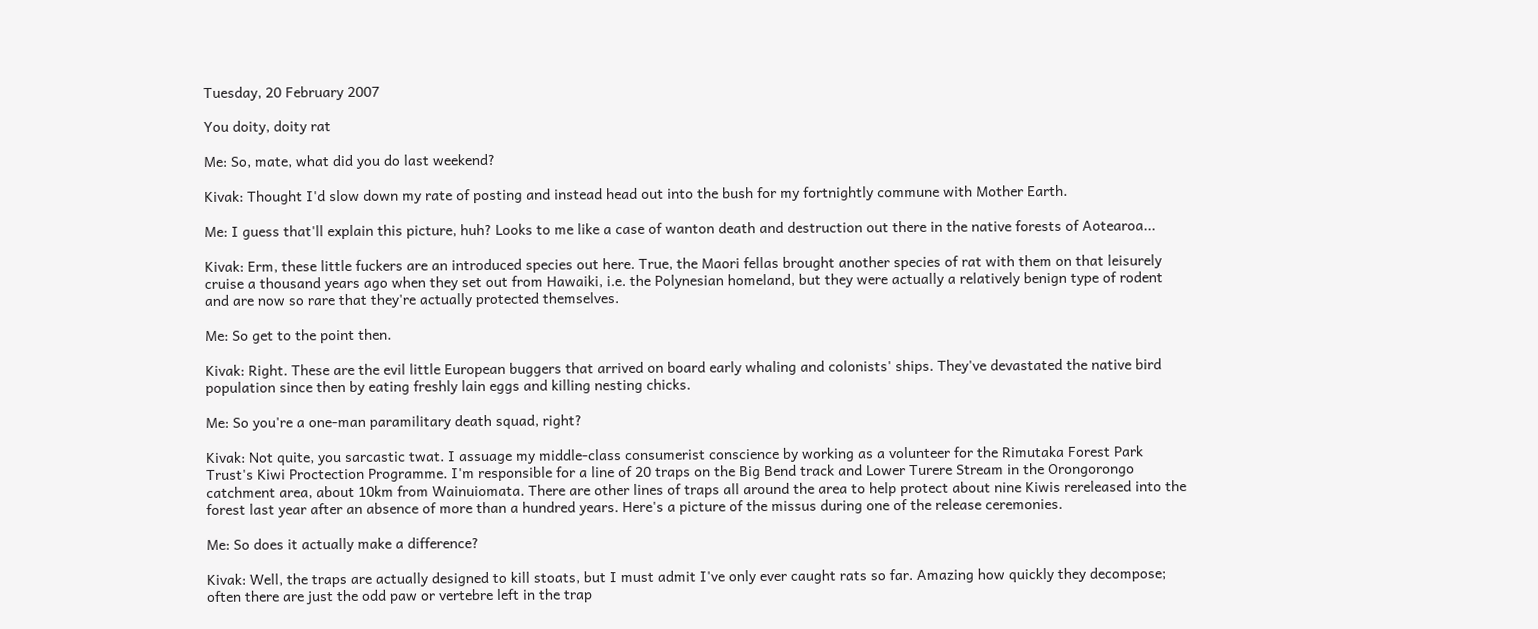Tuesday, 20 February 2007

You doity, doity rat

Me: So, mate, what did you do last weekend?

Kivak: Thought I'd slow down my rate of posting and instead head out into the bush for my fortnightly commune with Mother Earth.

Me: I guess that'll explain this picture, huh? Looks to me like a case of wanton death and destruction out there in the native forests of Aotearoa...

Kivak: Erm, these little fuckers are an introduced species out here. True, the Maori fellas brought another species of rat with them on that leisurely cruise a thousand years ago when they set out from Hawaiki, i.e. the Polynesian homeland, but they were actually a relatively benign type of rodent and are now so rare that they're actually protected themselves.

Me: So get to the point then.

Kivak: Right. These are the evil little European buggers that arrived on board early whaling and colonists' ships. They've devastated the native bird population since then by eating freshly lain eggs and killing nesting chicks.

Me: So you're a one-man paramilitary death squad, right?

Kivak: Not quite, you sarcastic twat. I assuage my middle-class consumerist conscience by working as a volunteer for the Rimutaka Forest Park Trust's Kiwi Proctection Programme. I'm responsible for a line of 20 traps on the Big Bend track and Lower Turere Stream in the Orongorongo catchment area, about 10km from Wainuiomata. There are other lines of traps all around the area to help protect about nine Kiwis rereleased into the forest last year after an absence of more than a hundred years. Here's a picture of the missus during one of the release ceremonies.

Me: So does it actually make a difference?

Kivak: Well, the traps are actually designed to kill stoats, but I must admit I've only ever caught rats so far. Amazing how quickly they decompose; often there are just the odd paw or vertebre left in the trap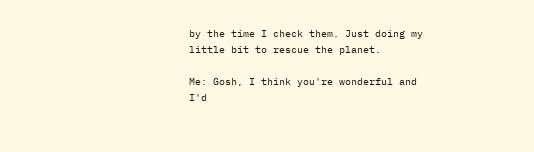by the time I check them. Just doing my little bit to rescue the planet.

Me: Gosh, I think you're wonderful and I'd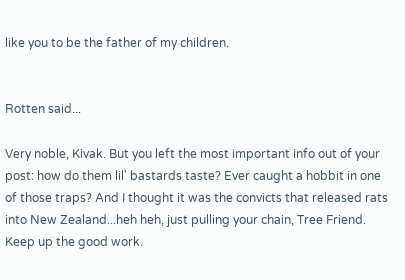like you to be the father of my children.


Rotten said...

Very noble, Kivak. But you left the most important info out of your post: how do them lil' bastards taste? Ever caught a hobbit in one of those traps? And I thought it was the convicts that released rats into New Zealand...heh heh, just pulling your chain, Tree Friend. Keep up the good work.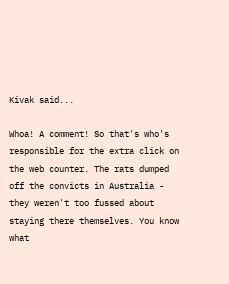Kivak said...

Whoa! A comment! So that's who's responsible for the extra click on the web counter. The rats dumped off the convicts in Australia - they weren't too fussed about staying there themselves. You know what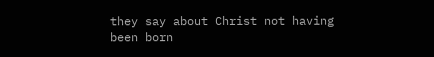they say about Christ not having been born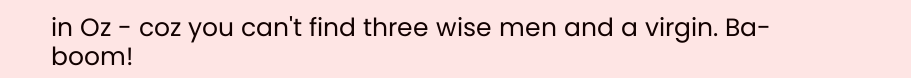in Oz - coz you can't find three wise men and a virgin. Ba-boom!